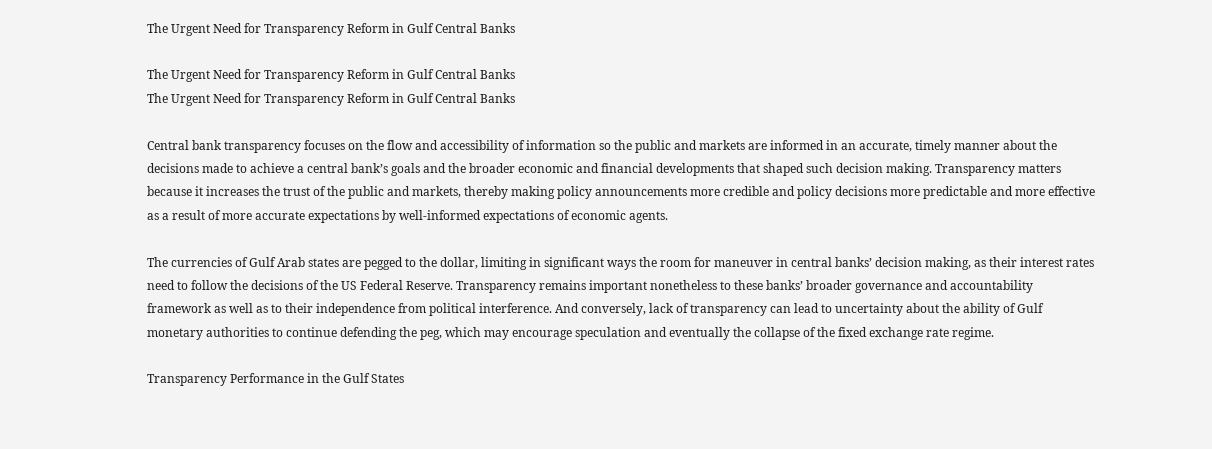The Urgent Need for Transparency Reform in Gulf Central Banks

The Urgent Need for Transparency Reform in Gulf Central Banks
The Urgent Need for Transparency Reform in Gulf Central Banks

Central bank transparency focuses on the flow and accessibility of information so the public and markets are informed in an accurate, timely manner about the decisions made to achieve a central bank’s goals and the broader economic and financial developments that shaped such decision making. Transparency matters because it increases the trust of the public and markets, thereby making policy announcements more credible and policy decisions more predictable and more effective as a result of more accurate expectations by well-informed expectations of economic agents.

The currencies of Gulf Arab states are pegged to the dollar, limiting in significant ways the room for maneuver in central banks’ decision making, as their interest rates need to follow the decisions of the US Federal Reserve. Transparency remains important nonetheless to these banks’ broader governance and accountability framework as well as to their independence from political interference. And conversely, lack of transparency can lead to uncertainty about the ability of Gulf monetary authorities to continue defending the peg, which may encourage speculation and eventually the collapse of the fixed exchange rate regime.

Transparency Performance in the Gulf States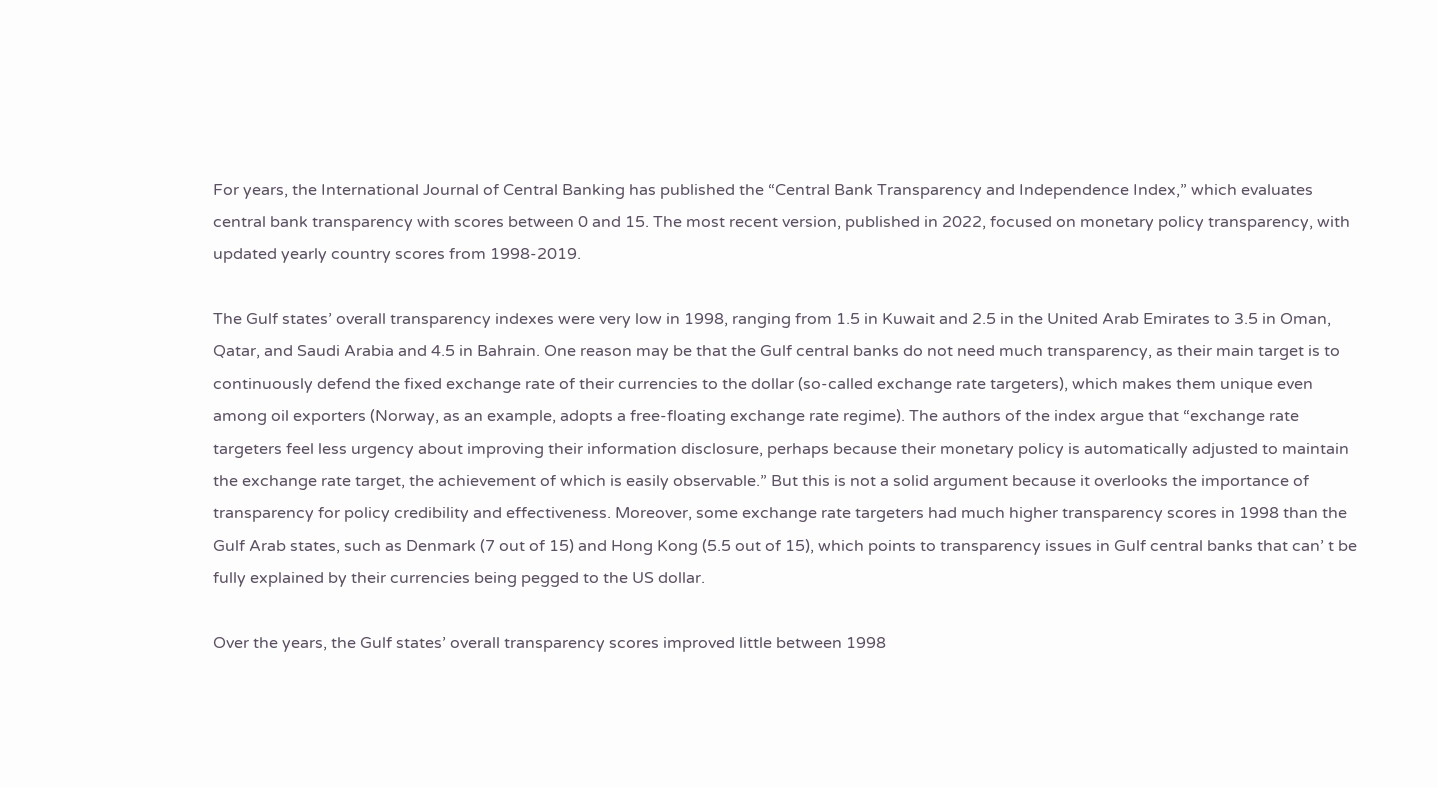For years, the International Journal of Central Banking has published the “Central Bank Transparency and Independence Index,” which evaluates central bank transparency with scores between 0 and 15. The most recent version, published in 2022, focused on monetary policy transparency, with updated yearly country scores from 1998-2019.

The Gulf states’ overall transparency indexes were very low in 1998, ranging from 1.5 in Kuwait and 2.5 in the United Arab Emirates to 3.5 in Oman, Qatar, and Saudi Arabia and 4.5 in Bahrain. One reason may be that the Gulf central banks do not need much transparency, as their main target is to continuously defend the fixed exchange rate of their currencies to the dollar (so-called exchange rate targeters), which makes them unique even among oil exporters (Norway, as an example, adopts a free-floating exchange rate regime). The authors of the index argue that “exchange rate targeters feel less urgency about improving their information disclosure, perhaps because their monetary policy is automatically adjusted to maintain the exchange rate target, the achievement of which is easily observable.” But this is not a solid argument because it overlooks the importance of transparency for policy credibility and effectiveness. Moreover, some exchange rate targeters had much higher transparency scores in 1998 than the Gulf Arab states, such as Denmark (7 out of 15) and Hong Kong (5.5 out of 15), which points to transparency issues in Gulf central banks that can’ t be fully explained by their currencies being pegged to the US dollar.

Over the years, the Gulf states’ overall transparency scores improved little between 1998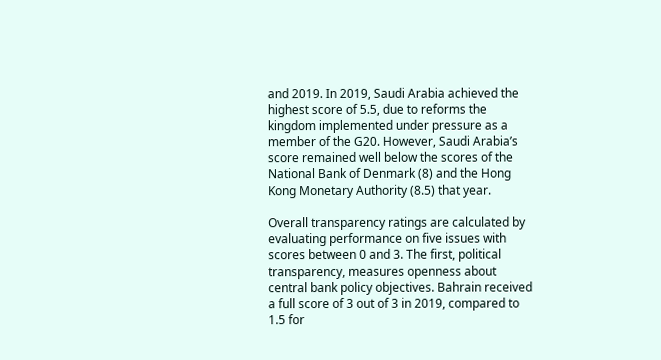and 2019. In 2019, Saudi Arabia achieved the highest score of 5.5, due to reforms the kingdom implemented under pressure as a member of the G20. However, Saudi Arabia’s score remained well below the scores of the National Bank of Denmark (8) and the Hong Kong Monetary Authority (8.5) that year.

Overall transparency ratings are calculated by evaluating performance on five issues with scores between 0 and 3. The first, political transparency, measures openness about central bank policy objectives. Bahrain received a full score of 3 out of 3 in 2019, compared to 1.5 for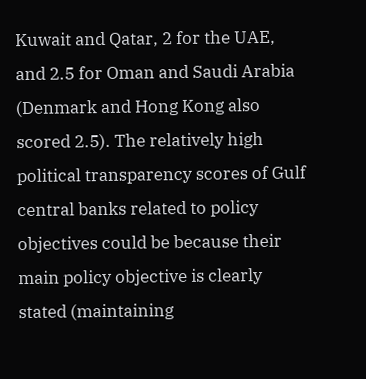Kuwait and Qatar, 2 for the UAE, and 2.5 for Oman and Saudi Arabia (Denmark and Hong Kong also scored 2.5). The relatively high political transparency scores of Gulf central banks related to policy objectives could be because their main policy objective is clearly stated (maintaining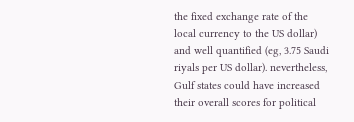the fixed exchange rate of the local currency to the US dollar) and well quantified (eg, 3.75 Saudi riyals per US dollar). nevertheless, Gulf states could have increased their overall scores for political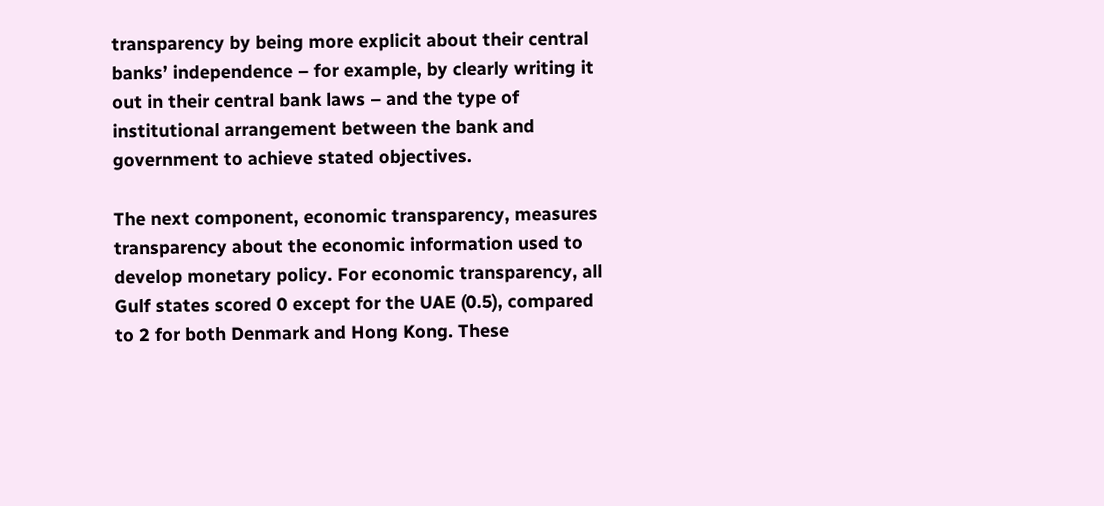transparency by being more explicit about their central banks’ independence – for example, by clearly writing it out in their central bank laws – and the type of institutional arrangement between the bank and government to achieve stated objectives.

The next component, economic transparency, measures transparency about the economic information used to develop monetary policy. For economic transparency, all Gulf states scored 0 except for the UAE (0.5), compared to 2 for both Denmark and Hong Kong. These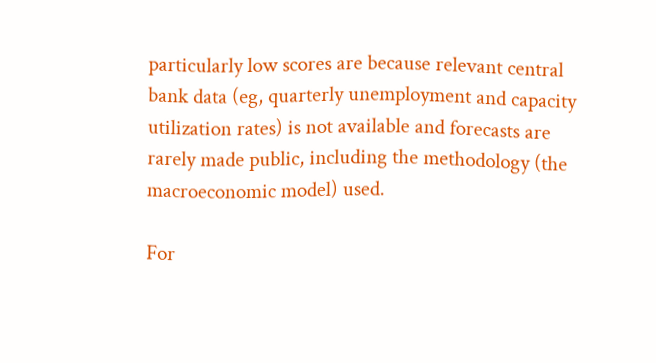particularly low scores are because relevant central bank data (eg, quarterly unemployment and capacity utilization rates) is not available and forecasts are rarely made public, including the methodology (the macroeconomic model) used.

For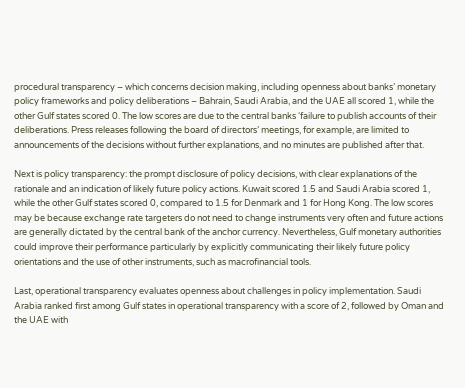procedural transparency – which concerns decision making, including openness about banks’ monetary policy frameworks and policy deliberations – Bahrain, Saudi Arabia, and the UAE all scored 1, while the other Gulf states scored 0. The low scores are due to the central banks ‘failure to publish accounts of their deliberations. Press releases following the board of directors’ meetings, for example, are limited to announcements of the decisions without further explanations, and no minutes are published after that.

Next is policy transparency: the prompt disclosure of policy decisions, with clear explanations of the rationale and an indication of likely future policy actions. Kuwait scored 1.5 and Saudi Arabia scored 1, while the other Gulf states scored 0, compared to 1.5 for Denmark and 1 for Hong Kong. The low scores may be because exchange rate targeters do not need to change instruments very often and future actions are generally dictated by the central bank of the anchor currency. Nevertheless, Gulf monetary authorities could improve their performance particularly by explicitly communicating their likely future policy orientations and the use of other instruments, such as macrofinancial tools.

Last, operational transparency evaluates openness about challenges in policy implementation. Saudi Arabia ranked first among Gulf states in operational transparency with a score of 2, followed by Oman and the UAE with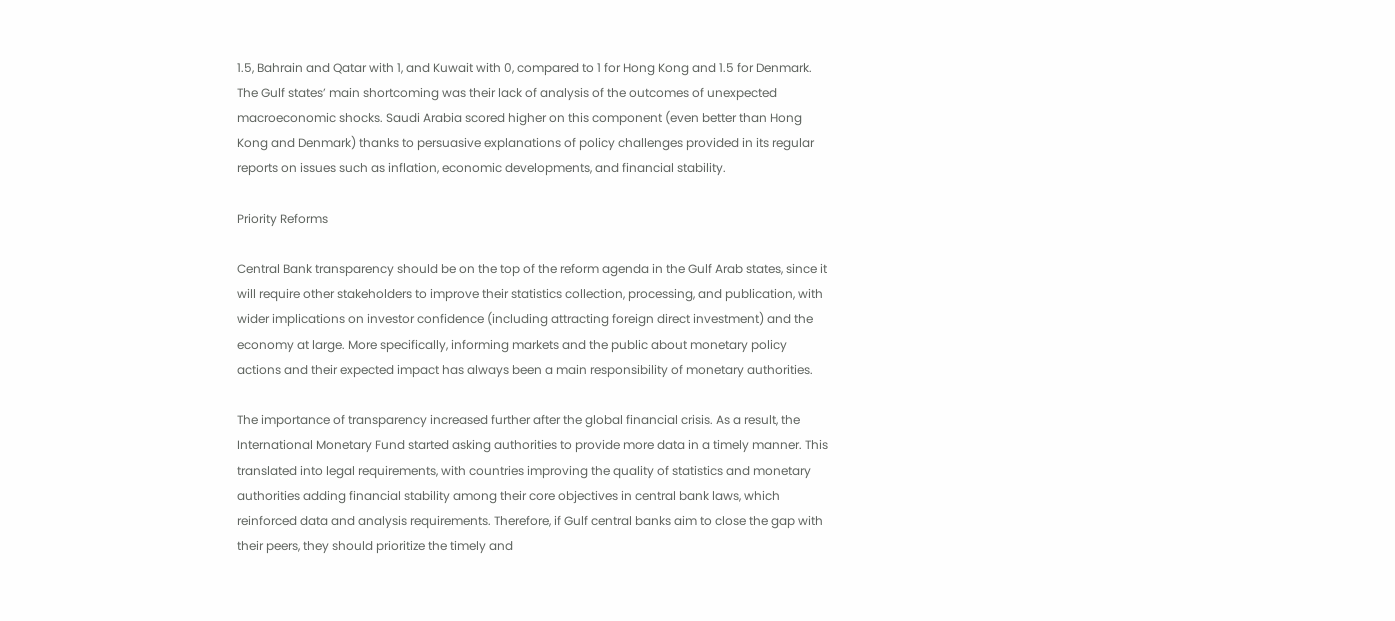1.5, Bahrain and Qatar with 1, and Kuwait with 0, compared to 1 for Hong Kong and 1.5 for Denmark. The Gulf states’ main shortcoming was their lack of analysis of the outcomes of unexpected macroeconomic shocks. Saudi Arabia scored higher on this component (even better than Hong Kong and Denmark) thanks to persuasive explanations of policy challenges provided in its regular reports on issues such as inflation, economic developments, and financial stability.

Priority Reforms

Central Bank transparency should be on the top of the reform agenda in the Gulf Arab states, since it will require other stakeholders to improve their statistics collection, processing, and publication, with wider implications on investor confidence (including attracting foreign direct investment) and the economy at large. More specifically, informing markets and the public about monetary policy actions and their expected impact has always been a main responsibility of monetary authorities.

The importance of transparency increased further after the global financial crisis. As a result, the International Monetary Fund started asking authorities to provide more data in a timely manner. This translated into legal requirements, with countries improving the quality of statistics and monetary authorities adding financial stability among their core objectives in central bank laws, which reinforced data and analysis requirements. Therefore, if Gulf central banks aim to close the gap with their peers, they should prioritize the timely and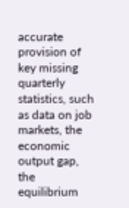accurate provision of key missing quarterly statistics, such as data on job markets, the economic output gap, the equilibrium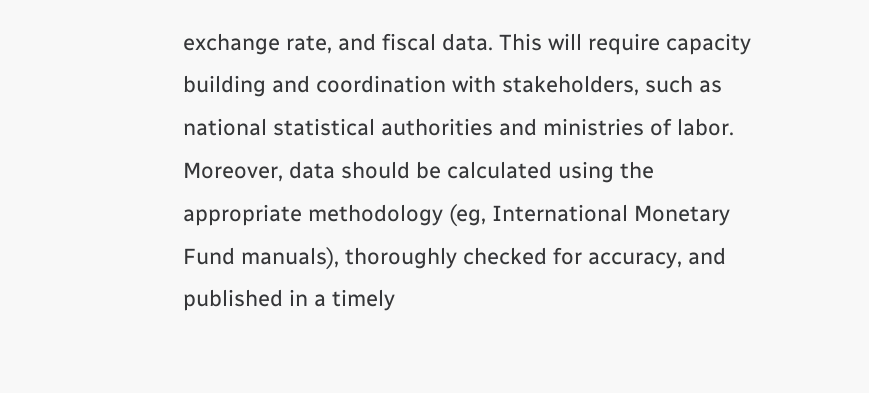exchange rate, and fiscal data. This will require capacity building and coordination with stakeholders, such as national statistical authorities and ministries of labor. Moreover, data should be calculated using the appropriate methodology (eg, International Monetary Fund manuals), thoroughly checked for accuracy, and published in a timely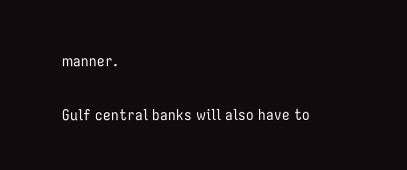manner.

Gulf central banks will also have to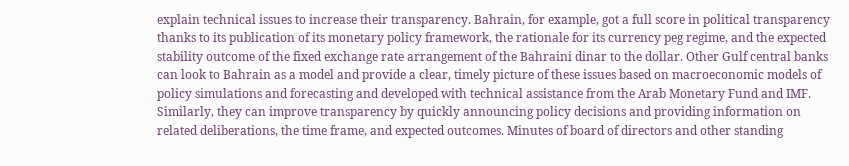explain technical issues to increase their transparency. Bahrain, for example, got a full score in political transparency thanks to its publication of its monetary policy framework, the rationale for its currency peg regime, and the expected stability outcome of the fixed exchange rate arrangement of the Bahraini dinar to the dollar. Other Gulf central banks can look to Bahrain as a model and provide a clear, timely picture of these issues based on macroeconomic models of policy simulations and forecasting and developed with technical assistance from the Arab Monetary Fund and IMF. Similarly, they can improve transparency by quickly announcing policy decisions and providing information on related deliberations, the time frame, and expected outcomes. Minutes of board of directors and other standing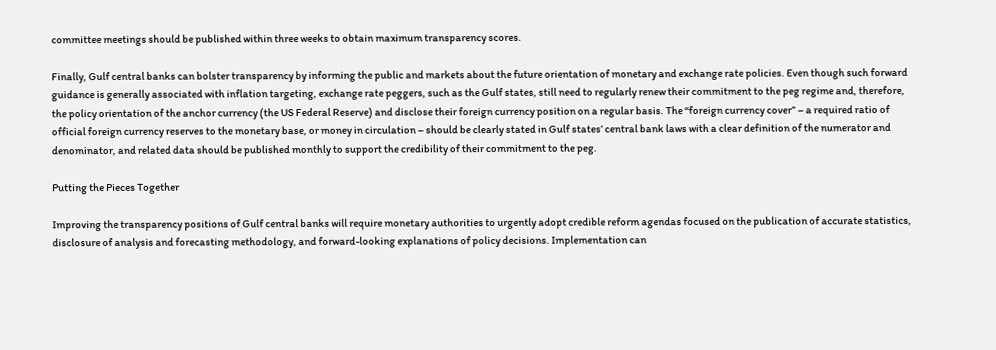committee meetings should be published within three weeks to obtain maximum transparency scores.

Finally, Gulf central banks can bolster transparency by informing the public and markets about the future orientation of monetary and exchange rate policies. Even though such forward guidance is generally associated with inflation targeting, exchange rate peggers, such as the Gulf states, still need to regularly renew their commitment to the peg regime and, therefore, the policy orientation of the anchor currency (the US Federal Reserve) and disclose their foreign currency position on a regular basis. The “foreign currency cover” – a required ratio of official foreign currency reserves to the monetary base, or money in circulation – should be clearly stated in Gulf states’ central bank laws with a clear definition of the numerator and denominator, and related data should be published monthly to support the credibility of their commitment to the peg.

Putting the Pieces Together

Improving the transparency positions of Gulf central banks will require monetary authorities to urgently adopt credible reform agendas focused on the publication of accurate statistics, disclosure of analysis and forecasting methodology, and forward-looking explanations of policy decisions. Implementation can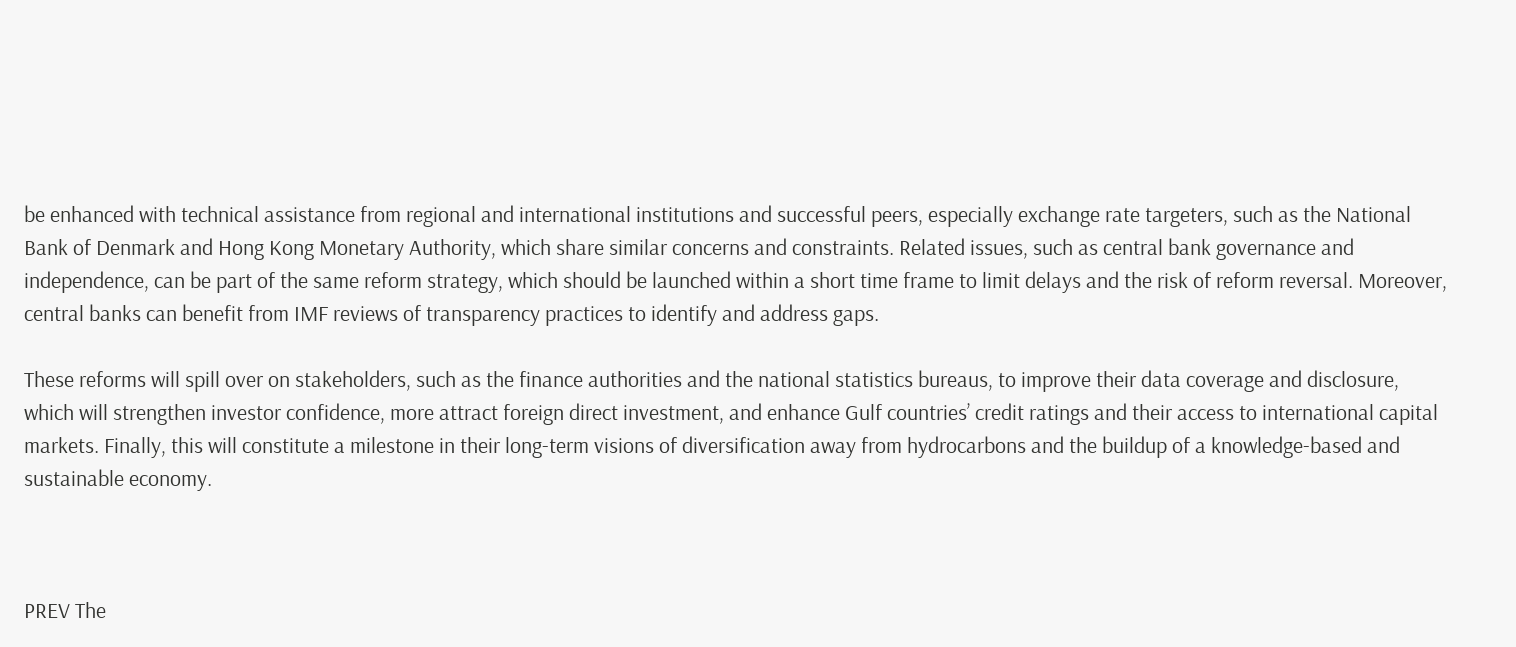be enhanced with technical assistance from regional and international institutions and successful peers, especially exchange rate targeters, such as the National Bank of Denmark and Hong Kong Monetary Authority, which share similar concerns and constraints. Related issues, such as central bank governance and independence, can be part of the same reform strategy, which should be launched within a short time frame to limit delays and the risk of reform reversal. Moreover, central banks can benefit from IMF reviews of transparency practices to identify and address gaps.

These reforms will spill over on stakeholders, such as the finance authorities and the national statistics bureaus, to improve their data coverage and disclosure, which will strengthen investor confidence, more attract foreign direct investment, and enhance Gulf countries’ credit ratings and their access to international capital markets. Finally, this will constitute a milestone in their long-term visions of diversification away from hydrocarbons and the buildup of a knowledge-based and sustainable economy.



PREV The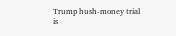Trump hush-money trial is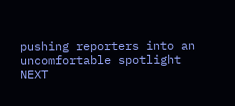pushing reporters into an uncomfortable spotlight
NEXT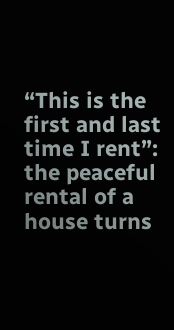“This is the first and last time I rent”: the peaceful rental of a house turns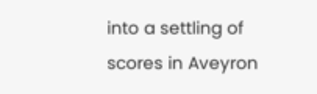into a settling of scores in Aveyron